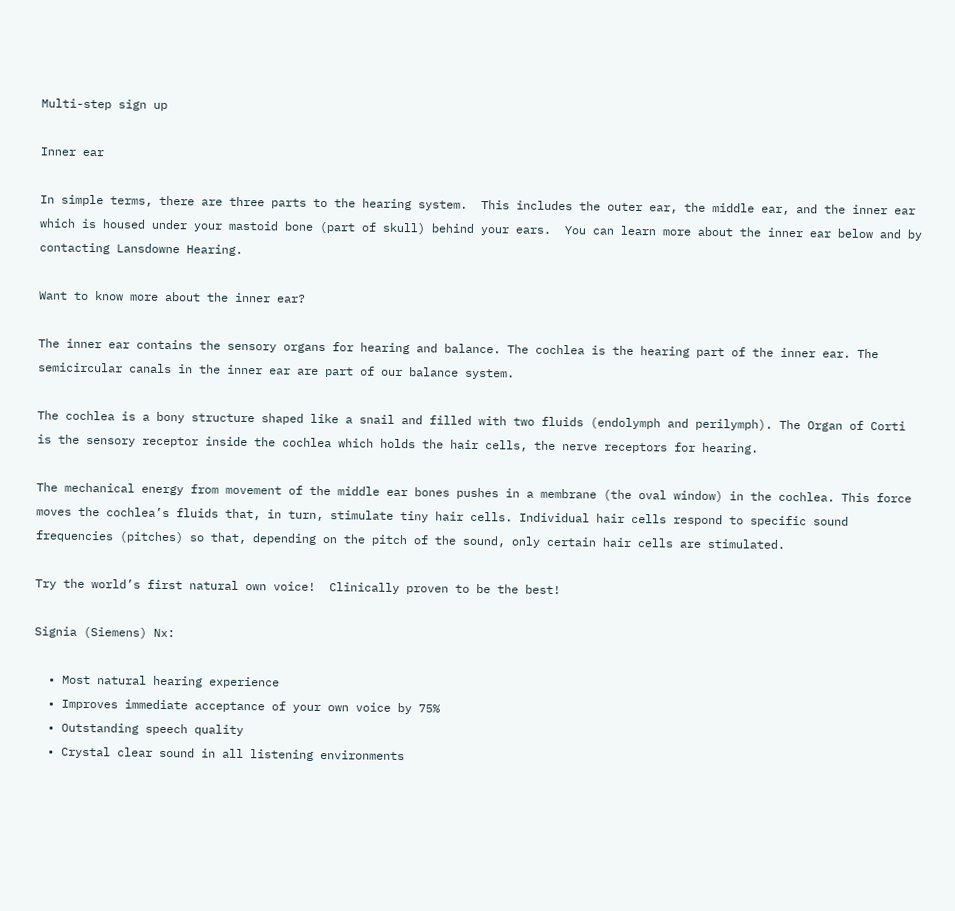Multi-step sign up

Inner ear

In simple terms, there are three parts to the hearing system.  This includes the outer ear, the middle ear, and the inner ear which is housed under your mastoid bone (part of skull) behind your ears.  You can learn more about the inner ear below and by contacting Lansdowne Hearing.

Want to know more about the inner ear?

The inner ear contains the sensory organs for hearing and balance. The cochlea is the hearing part of the inner ear. The semicircular canals in the inner ear are part of our balance system.

The cochlea is a bony structure shaped like a snail and filled with two fluids (endolymph and perilymph). The Organ of Corti is the sensory receptor inside the cochlea which holds the hair cells, the nerve receptors for hearing.

The mechanical energy from movement of the middle ear bones pushes in a membrane (the oval window) in the cochlea. This force moves the cochlea’s fluids that, in turn, stimulate tiny hair cells. Individual hair cells respond to specific sound frequencies (pitches) so that, depending on the pitch of the sound, only certain hair cells are stimulated.

Try the world’s first natural own voice!  Clinically proven to be the best!

Signia (Siemens) Nx:

  • Most natural hearing experience
  • Improves immediate acceptance of your own voice by 75%
  • Outstanding speech quality
  • Crystal clear sound in all listening environments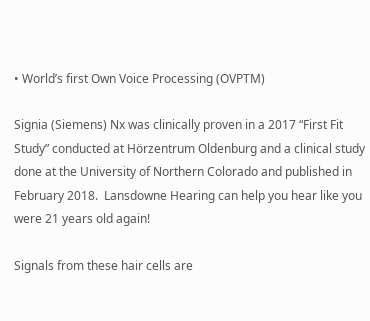• World’s first Own Voice Processing (OVPTM)

Signia (Siemens) Nx was clinically proven in a 2017 “First Fit Study” conducted at Hörzentrum Oldenburg and a clinical study done at the University of Northern Colorado and published in February 2018.  Lansdowne Hearing can help you hear like you were 21 years old again!

Signals from these hair cells are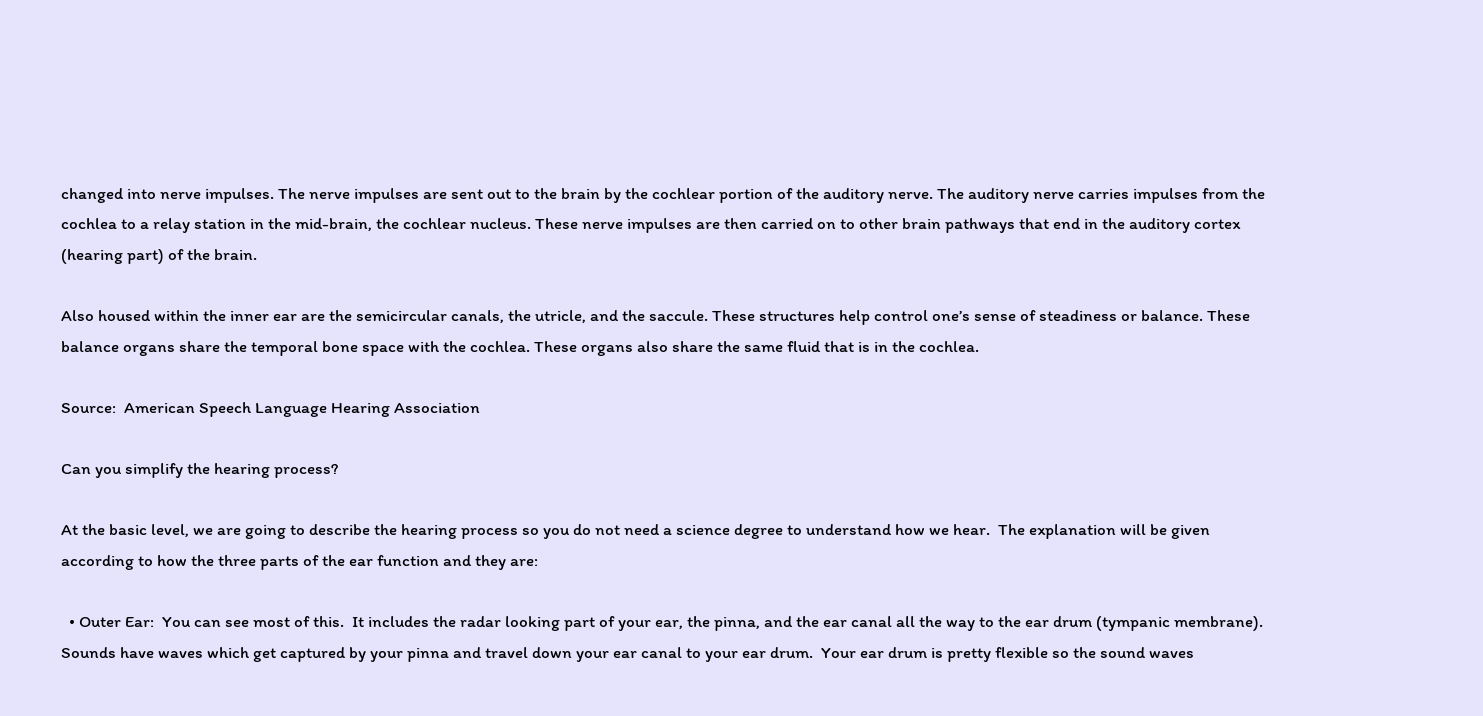changed into nerve impulses. The nerve impulses are sent out to the brain by the cochlear portion of the auditory nerve. The auditory nerve carries impulses from the cochlea to a relay station in the mid-brain, the cochlear nucleus. These nerve impulses are then carried on to other brain pathways that end in the auditory cortex (hearing part) of the brain.

Also housed within the inner ear are the semicircular canals, the utricle, and the saccule. These structures help control one’s sense of steadiness or balance. These balance organs share the temporal bone space with the cochlea. These organs also share the same fluid that is in the cochlea.

Source:  American Speech Language Hearing Association

Can you simplify the hearing process?

At the basic level, we are going to describe the hearing process so you do not need a science degree to understand how we hear.  The explanation will be given according to how the three parts of the ear function and they are:

  • Outer Ear:  You can see most of this.  It includes the radar looking part of your ear, the pinna, and the ear canal all the way to the ear drum (tympanic membrane).  Sounds have waves which get captured by your pinna and travel down your ear canal to your ear drum.  Your ear drum is pretty flexible so the sound waves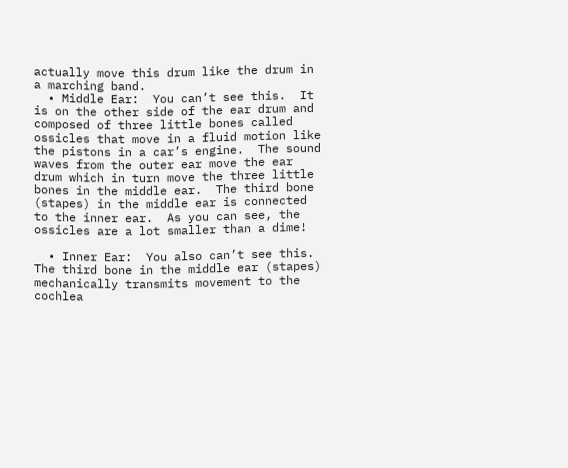actually move this drum like the drum in a marching band.
  • Middle Ear:  You can’t see this.  It is on the other side of the ear drum and composed of three little bones called ossicles that move in a fluid motion like the pistons in a car’s engine.  The sound waves from the outer ear move the ear drum which in turn move the three little bones in the middle ear.  The third bone (stapes) in the middle ear is connected to the inner ear.  As you can see, the ossicles are a lot smaller than a dime!

  • Inner Ear:  You also can’t see this.  The third bone in the middle ear (stapes) mechanically transmits movement to the cochlea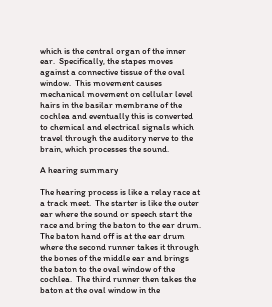which is the central organ of the inner ear.  Specifically, the stapes moves against a connective tissue of the oval window.  This movement causes mechanical movement on cellular level hairs in the basilar membrane of the cochlea and eventually this is converted to chemical and electrical signals which travel through the auditory nerve to the brain, which processes the sound.

A hearing summary

The hearing process is like a relay race at a track meet.  The starter is like the outer ear where the sound or speech start the race and bring the baton to the ear drum.  The baton hand off is at the ear drum where the second runner takes it through the bones of the middle ear and brings the baton to the oval window of the cochlea.  The third runner then takes the baton at the oval window in the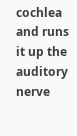cochlea and runs it up the auditory nerve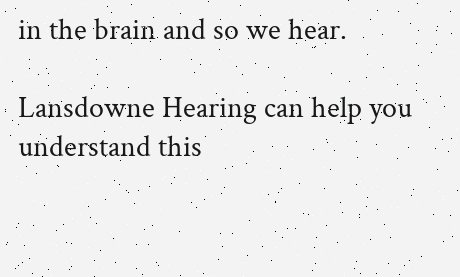in the brain and so we hear.

Lansdowne Hearing can help you understand this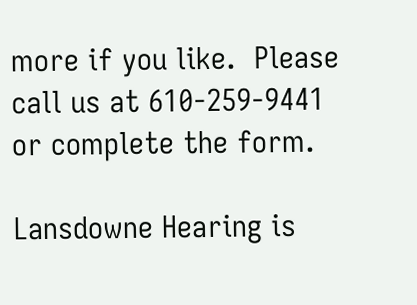more if you like.  Please call us at 610-259-9441 or complete the form.

Lansdowne Hearing is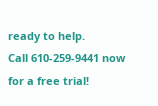ready to help.
Call 610-259-9441 now for a free trial!